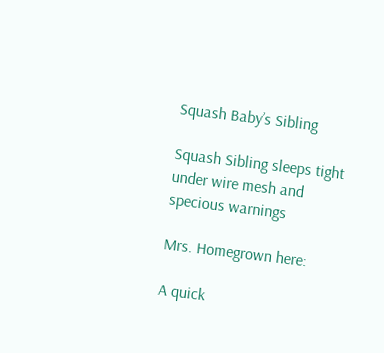Squash Baby’s Sibling

Squash Sibling sleeps tight under wire mesh and specious warnings

Mrs. Homegrown here:

A quick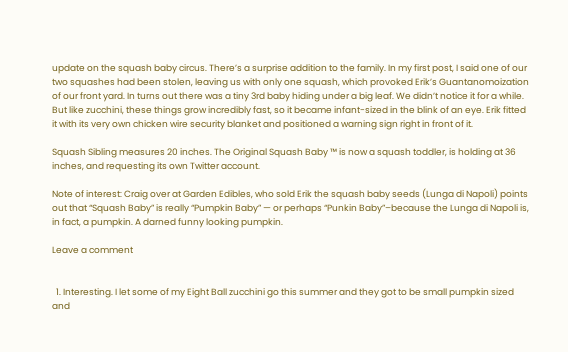update on the squash baby circus. There’s a surprise addition to the family. In my first post, I said one of our two squashes had been stolen, leaving us with only one squash, which provoked Erik’s Guantanomoization of our front yard. In turns out there was a tiny 3rd baby hiding under a big leaf. We didn’t notice it for a while. But like zucchini, these things grow incredibly fast, so it became infant-sized in the blink of an eye. Erik fitted it with its very own chicken wire security blanket and positioned a warning sign right in front of it.

Squash Sibling measures 20 inches. The Original Squash Baby ™ is now a squash toddler, is holding at 36 inches, and requesting its own Twitter account.

Note of interest: Craig over at Garden Edibles, who sold Erik the squash baby seeds (Lunga di Napoli) points out that “Squash Baby” is really “Pumpkin Baby” — or perhaps “Punkin Baby”–because the Lunga di Napoli is, in fact, a pumpkin. A darned funny looking pumpkin.

Leave a comment


  1. Interesting. I let some of my Eight Ball zucchini go this summer and they got to be small pumpkin sized and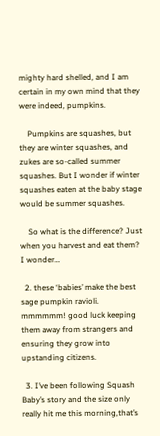mighty hard shelled, and I am certain in my own mind that they were indeed, pumpkins.

    Pumpkins are squashes, but they are winter squashes, and zukes are so-called summer squashes. But I wonder if winter squashes eaten at the baby stage would be summer squashes.

    So what is the difference? Just when you harvest and eat them? I wonder…

  2. these ‘babies’ make the best sage pumpkin ravioli. mmmmmm! good luck keeping them away from strangers and ensuring they grow into upstanding citizens.

  3. I’ve been following Squash Baby’s story and the size only really hit me this morning,that’s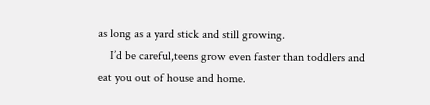as long as a yard stick and still growing.
    I’d be careful,teens grow even faster than toddlers and eat you out of house and home.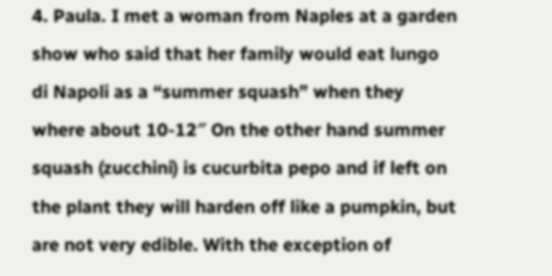4. Paula. I met a woman from Naples at a garden show who said that her family would eat lungo di Napoli as a “summer squash” when they where about 10-12″ On the other hand summer squash (zucchini) is cucurbita pepo and if left on the plant they will harden off like a pumpkin, but are not very edible. With the exception of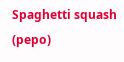Spaghetti squash (pepo)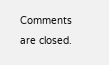Comments are closed.